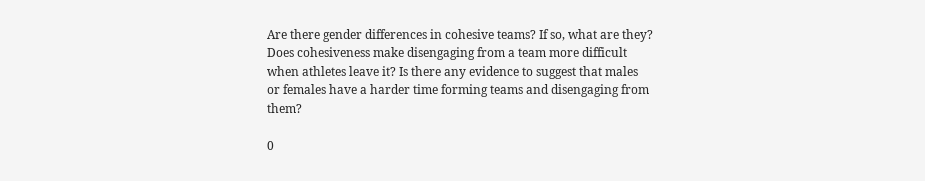Are there gender differences in cohesive teams? If so, what are they? Does cohesiveness make disengaging from a team more difficult when athletes leave it? Is there any evidence to suggest that males or females have a harder time forming teams and disengaging from them?

0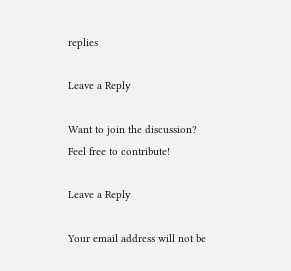replies

Leave a Reply

Want to join the discussion?
Feel free to contribute!

Leave a Reply

Your email address will not be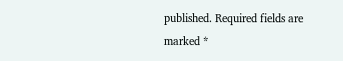published. Required fields are marked *